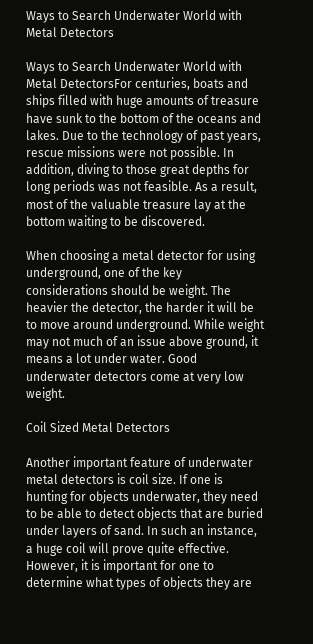Ways to Search Underwater World with Metal Detectors

Ways to Search Underwater World with Metal DetectorsFor centuries, boats and ships filled with huge amounts of treasure have sunk to the bottom of the oceans and lakes. Due to the technology of past years, rescue missions were not possible. In addition, diving to those great depths for long periods was not feasible. As a result, most of the valuable treasure lay at the bottom waiting to be discovered.

When choosing a metal detector for using underground, one of the key considerations should be weight. The heavier the detector, the harder it will be to move around underground. While weight may not much of an issue above ground, it means a lot under water. Good underwater detectors come at very low weight.

Coil Sized Metal Detectors

Another important feature of underwater metal detectors is coil size. If one is hunting for objects underwater, they need to be able to detect objects that are buried under layers of sand. In such an instance, a huge coil will prove quite effective. However, it is important for one to determine what types of objects they are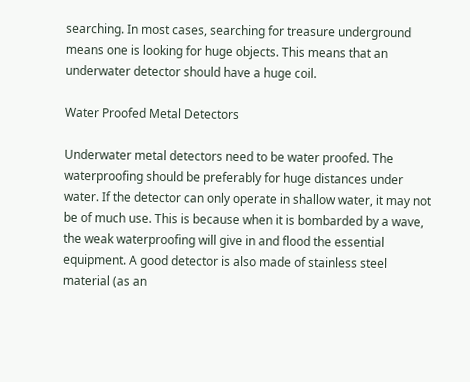searching. In most cases, searching for treasure underground means one is looking for huge objects. This means that an underwater detector should have a huge coil.

Water Proofed Metal Detectors

Underwater metal detectors need to be water proofed. The waterproofing should be preferably for huge distances under water. If the detector can only operate in shallow water, it may not be of much use. This is because when it is bombarded by a wave, the weak waterproofing will give in and flood the essential equipment. A good detector is also made of stainless steel material (as an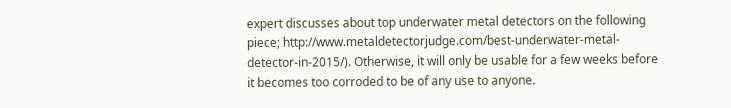expert discusses about top underwater metal detectors on the following piece; http://www.metaldetectorjudge.com/best-underwater-metal-detector-in-2015/). Otherwise, it will only be usable for a few weeks before it becomes too corroded to be of any use to anyone.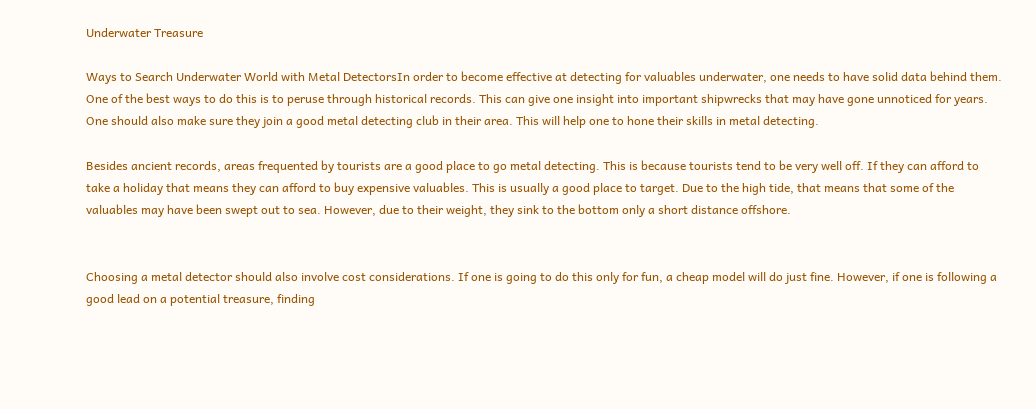Underwater Treasure

Ways to Search Underwater World with Metal DetectorsIn order to become effective at detecting for valuables underwater, one needs to have solid data behind them. One of the best ways to do this is to peruse through historical records. This can give one insight into important shipwrecks that may have gone unnoticed for years. One should also make sure they join a good metal detecting club in their area. This will help one to hone their skills in metal detecting.

Besides ancient records, areas frequented by tourists are a good place to go metal detecting. This is because tourists tend to be very well off. If they can afford to take a holiday that means they can afford to buy expensive valuables. This is usually a good place to target. Due to the high tide, that means that some of the valuables may have been swept out to sea. However, due to their weight, they sink to the bottom only a short distance offshore.


Choosing a metal detector should also involve cost considerations. If one is going to do this only for fun, a cheap model will do just fine. However, if one is following a good lead on a potential treasure, finding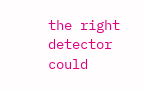the right detector could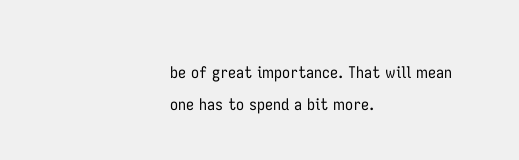be of great importance. That will mean one has to spend a bit more.